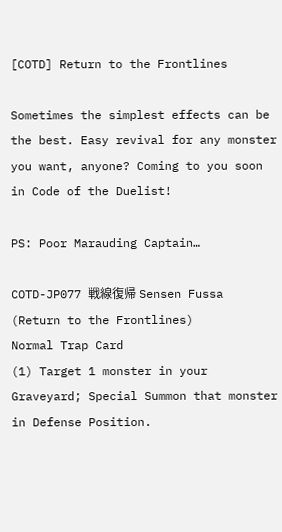[COTD] Return to the Frontlines

Sometimes the simplest effects can be the best. Easy revival for any monster you want, anyone? Coming to you soon in Code of the Duelist!

PS: Poor Marauding Captain…

COTD-JP077 戦線復帰 Sensen Fussa (Return to the Frontlines)
Normal Trap Card
(1) Target 1 monster in your Graveyard; Special Summon that monster in Defense Position.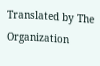Translated by The Organization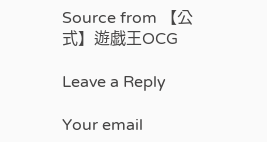Source from 【公式】遊戯王OCG

Leave a Reply

Your email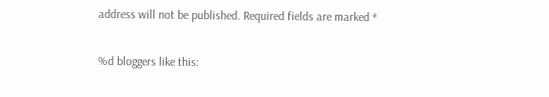address will not be published. Required fields are marked *

%d bloggers like this: